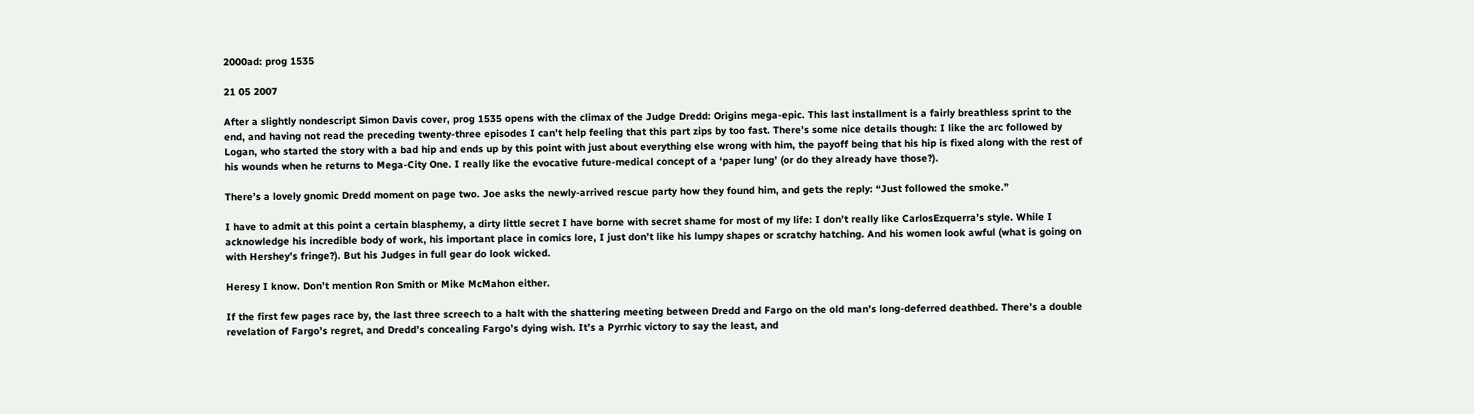2000ad: prog 1535

21 05 2007

After a slightly nondescript Simon Davis cover, prog 1535 opens with the climax of the Judge Dredd: Origins mega-epic. This last installment is a fairly breathless sprint to the end, and having not read the preceding twenty-three episodes I can’t help feeling that this part zips by too fast. There’s some nice details though: I like the arc followed by Logan, who started the story with a bad hip and ends up by this point with just about everything else wrong with him, the payoff being that his hip is fixed along with the rest of his wounds when he returns to Mega-City One. I really like the evocative future-medical concept of a ‘paper lung’ (or do they already have those?).

There’s a lovely gnomic Dredd moment on page two. Joe asks the newly-arrived rescue party how they found him, and gets the reply: “Just followed the smoke.”

I have to admit at this point a certain blasphemy, a dirty little secret I have borne with secret shame for most of my life: I don’t really like CarlosEzquerra’s style. While I acknowledge his incredible body of work, his important place in comics lore, I just don’t like his lumpy shapes or scratchy hatching. And his women look awful (what is going on with Hershey’s fringe?). But his Judges in full gear do look wicked.

Heresy I know. Don’t mention Ron Smith or Mike McMahon either.

If the first few pages race by, the last three screech to a halt with the shattering meeting between Dredd and Fargo on the old man’s long-deferred deathbed. There’s a double revelation of Fargo’s regret, and Dredd’s concealing Fargo’s dying wish. It’s a Pyrrhic victory to say the least, and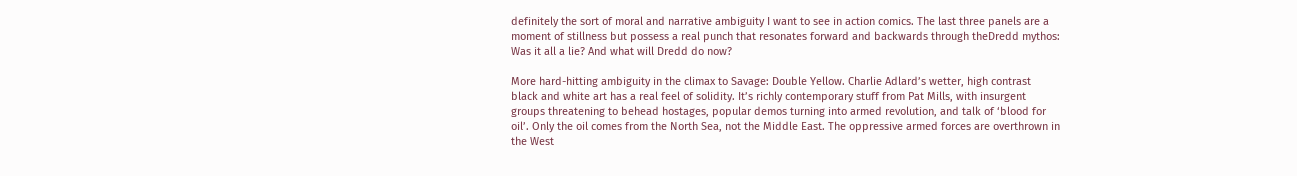definitely the sort of moral and narrative ambiguity I want to see in action comics. The last three panels are a moment of stillness but possess a real punch that resonates forward and backwards through theDredd mythos: Was it all a lie? And what will Dredd do now?

More hard-hitting ambiguity in the climax to Savage: Double Yellow. Charlie Adlard’s wetter, high contrast black and white art has a real feel of solidity. It’s richly contemporary stuff from Pat Mills, with insurgent groups threatening to behead hostages, popular demos turning into armed revolution, and talk of ‘blood for oil’. Only the oil comes from the North Sea, not the Middle East. The oppressive armed forces are overthrown in the West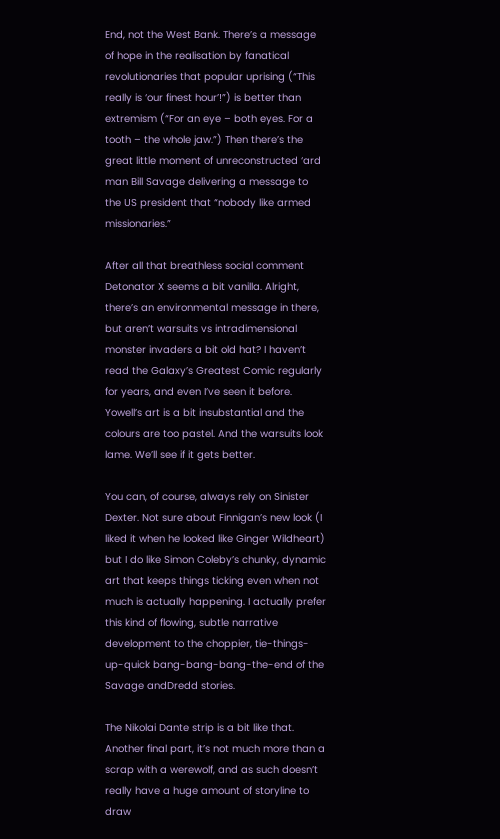End, not the West Bank. There’s a message of hope in the realisation by fanatical revolutionaries that popular uprising (“This really is ‘our finest hour’!”) is better than extremism (“For an eye – both eyes. For a tooth – the whole jaw.”) Then there’s the great little moment of unreconstructed ‘ard man Bill Savage delivering a message to the US president that “nobody like armed missionaries.”

After all that breathless social comment Detonator X seems a bit vanilla. Alright, there’s an environmental message in there, but aren’t warsuits vs intradimensional monster invaders a bit old hat? I haven’t read the Galaxy’s Greatest Comic regularly for years, and even I’ve seen it before. Yowell’s art is a bit insubstantial and the colours are too pastel. And the warsuits look lame. We’ll see if it gets better.

You can, of course, always rely on Sinister Dexter. Not sure about Finnigan’s new look (I liked it when he looked like Ginger Wildheart) but I do like Simon Coleby’s chunky, dynamic art that keeps things ticking even when not much is actually happening. I actually prefer this kind of flowing, subtle narrative development to the choppier, tie-things-up-quick bang-bang-bang-the-end of the Savage andDredd stories.

The Nikolai Dante strip is a bit like that. Another final part, it’s not much more than a scrap with a werewolf, and as such doesn’t really have a huge amount of storyline to draw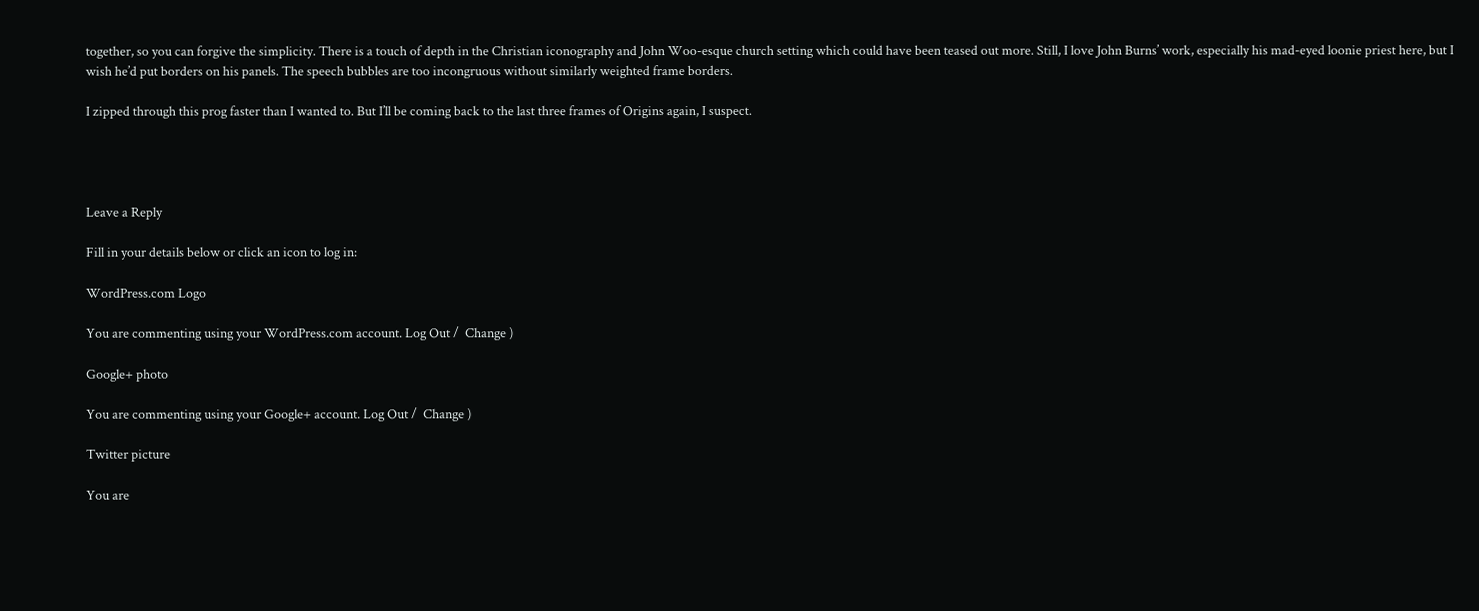together, so you can forgive the simplicity. There is a touch of depth in the Christian iconography and John Woo-esque church setting which could have been teased out more. Still, I love John Burns’ work, especially his mad-eyed loonie priest here, but I wish he’d put borders on his panels. The speech bubbles are too incongruous without similarly weighted frame borders.

I zipped through this prog faster than I wanted to. But I’ll be coming back to the last three frames of Origins again, I suspect.




Leave a Reply

Fill in your details below or click an icon to log in:

WordPress.com Logo

You are commenting using your WordPress.com account. Log Out /  Change )

Google+ photo

You are commenting using your Google+ account. Log Out /  Change )

Twitter picture

You are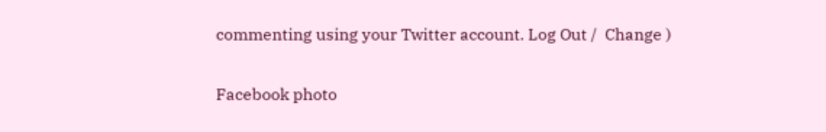commenting using your Twitter account. Log Out /  Change )

Facebook photo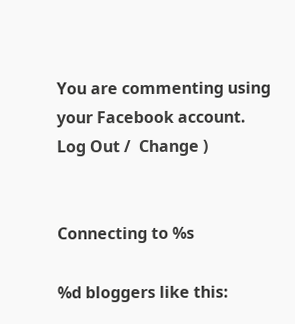You are commenting using your Facebook account. Log Out /  Change )


Connecting to %s

%d bloggers like this: